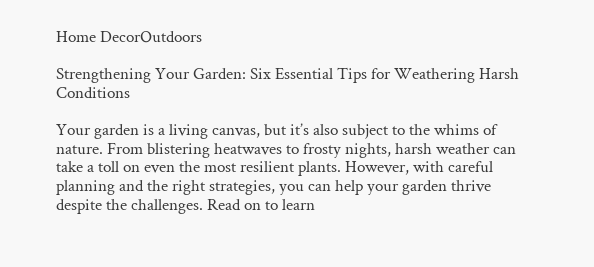Home DecorOutdoors

Strengthening Your Garden: Six Essential Tips for Weathering Harsh Conditions

Your garden is a living canvas, but it’s also subject to the whims of nature. From blistering heatwaves to frosty nights, harsh weather can take a toll on even the most resilient plants. However, with careful planning and the right strategies, you can help your garden thrive despite the challenges. Read on to learn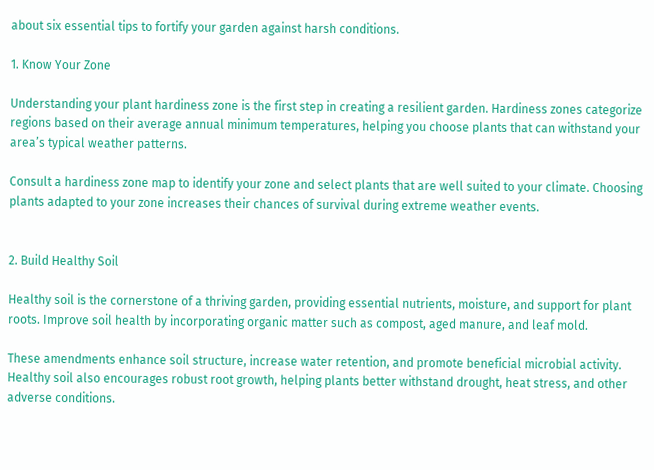about six essential tips to fortify your garden against harsh conditions.

1. Know Your Zone

Understanding your plant hardiness zone is the first step in creating a resilient garden. Hardiness zones categorize regions based on their average annual minimum temperatures, helping you choose plants that can withstand your area’s typical weather patterns.

Consult a hardiness zone map to identify your zone and select plants that are well suited to your climate. Choosing plants adapted to your zone increases their chances of survival during extreme weather events.


2. Build Healthy Soil

Healthy soil is the cornerstone of a thriving garden, providing essential nutrients, moisture, and support for plant roots. Improve soil health by incorporating organic matter such as compost, aged manure, and leaf mold.

These amendments enhance soil structure, increase water retention, and promote beneficial microbial activity. Healthy soil also encourages robust root growth, helping plants better withstand drought, heat stress, and other adverse conditions.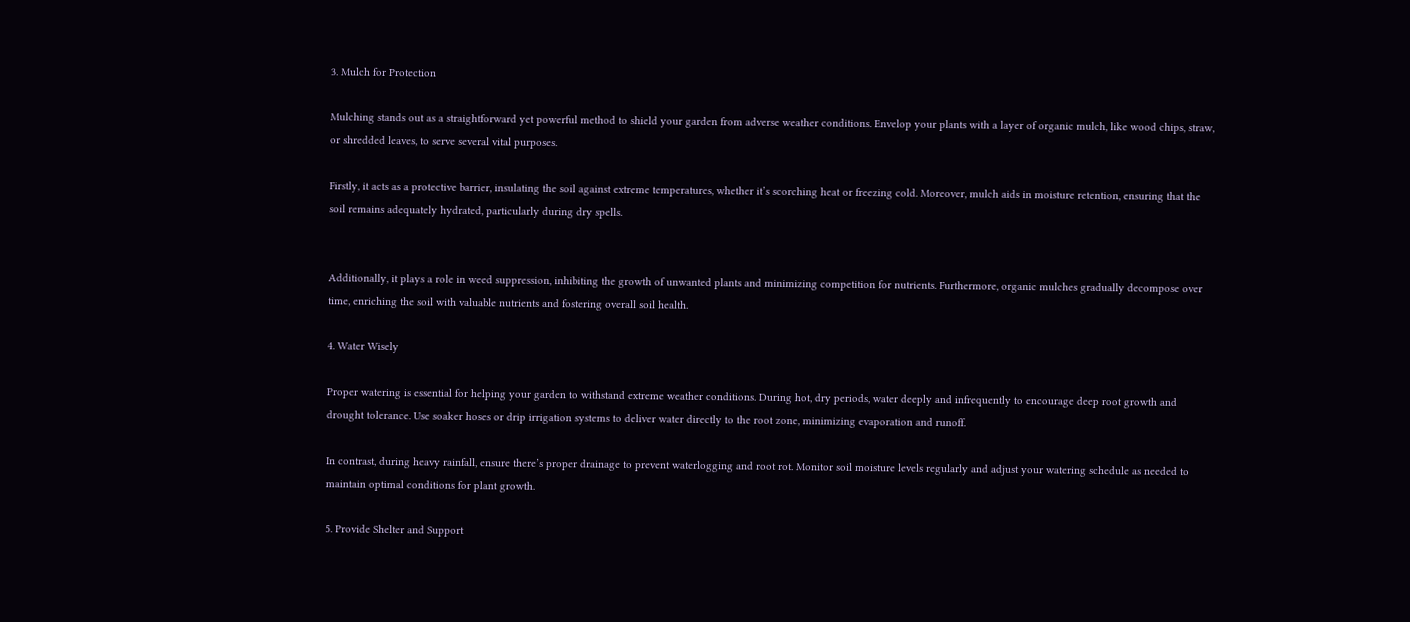3. Mulch for Protection

Mulching stands out as a straightforward yet powerful method to shield your garden from adverse weather conditions. Envelop your plants with a layer of organic mulch, like wood chips, straw, or shredded leaves, to serve several vital purposes.

Firstly, it acts as a protective barrier, insulating the soil against extreme temperatures, whether it’s scorching heat or freezing cold. Moreover, mulch aids in moisture retention, ensuring that the soil remains adequately hydrated, particularly during dry spells.


Additionally, it plays a role in weed suppression, inhibiting the growth of unwanted plants and minimizing competition for nutrients. Furthermore, organic mulches gradually decompose over time, enriching the soil with valuable nutrients and fostering overall soil health.

4. Water Wisely

Proper watering is essential for helping your garden to withstand extreme weather conditions. During hot, dry periods, water deeply and infrequently to encourage deep root growth and drought tolerance. Use soaker hoses or drip irrigation systems to deliver water directly to the root zone, minimizing evaporation and runoff.

In contrast, during heavy rainfall, ensure there’s proper drainage to prevent waterlogging and root rot. Monitor soil moisture levels regularly and adjust your watering schedule as needed to maintain optimal conditions for plant growth.

5. Provide Shelter and Support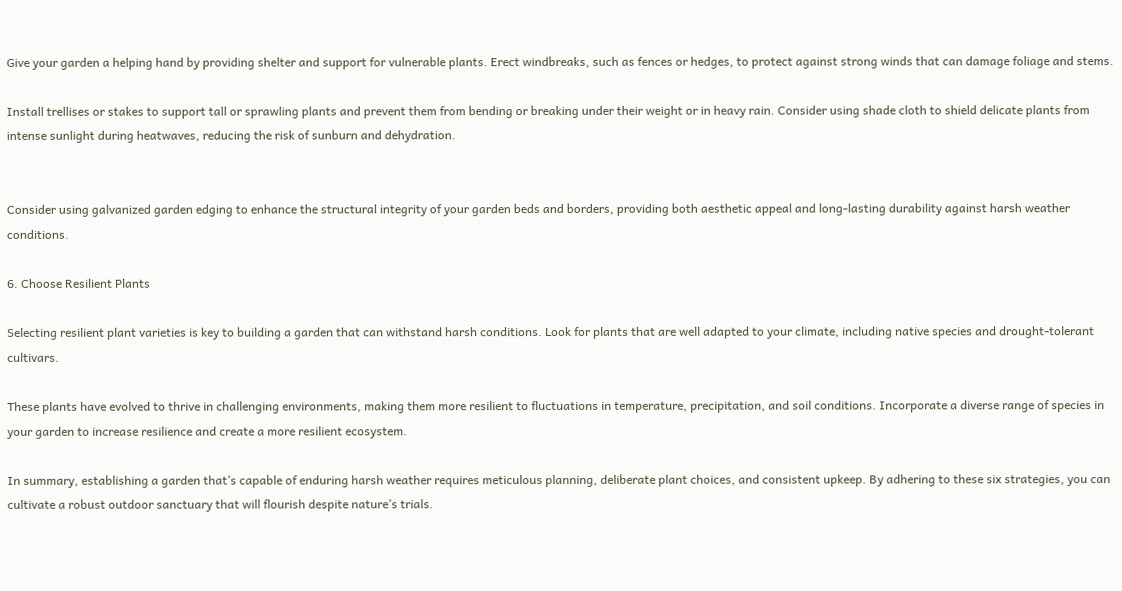Give your garden a helping hand by providing shelter and support for vulnerable plants. Erect windbreaks, such as fences or hedges, to protect against strong winds that can damage foliage and stems.

Install trellises or stakes to support tall or sprawling plants and prevent them from bending or breaking under their weight or in heavy rain. Consider using shade cloth to shield delicate plants from intense sunlight during heatwaves, reducing the risk of sunburn and dehydration.


Consider using galvanized garden edging to enhance the structural integrity of your garden beds and borders, providing both aesthetic appeal and long-lasting durability against harsh weather conditions.

6. Choose Resilient Plants

Selecting resilient plant varieties is key to building a garden that can withstand harsh conditions. Look for plants that are well adapted to your climate, including native species and drought-tolerant cultivars.

These plants have evolved to thrive in challenging environments, making them more resilient to fluctuations in temperature, precipitation, and soil conditions. Incorporate a diverse range of species in your garden to increase resilience and create a more resilient ecosystem.

In summary, establishing a garden that’s capable of enduring harsh weather requires meticulous planning, deliberate plant choices, and consistent upkeep. By adhering to these six strategies, you can cultivate a robust outdoor sanctuary that will flourish despite nature’s trials.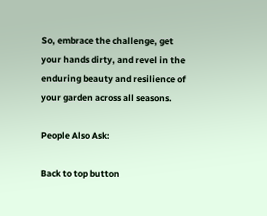So, embrace the challenge, get your hands dirty, and revel in the enduring beauty and resilience of your garden across all seasons.

People Also Ask:

Back to top button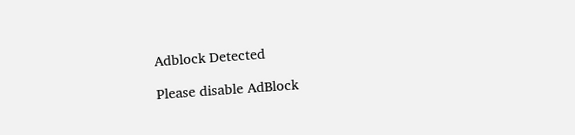Adblock Detected

Please disable AdBlock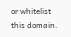or whitelist this domain.